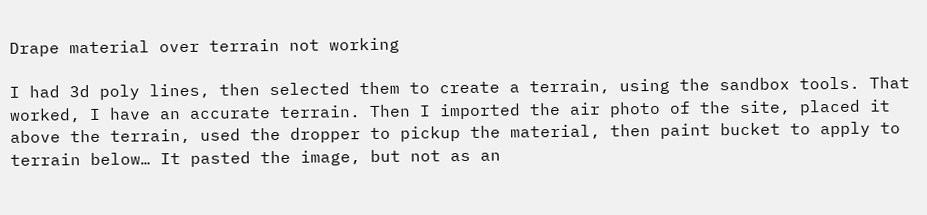Drape material over terrain not working

I had 3d poly lines, then selected them to create a terrain, using the sandbox tools. That worked, I have an accurate terrain. Then I imported the air photo of the site, placed it above the terrain, used the dropper to pickup the material, then paint bucket to apply to terrain below… It pasted the image, but not as an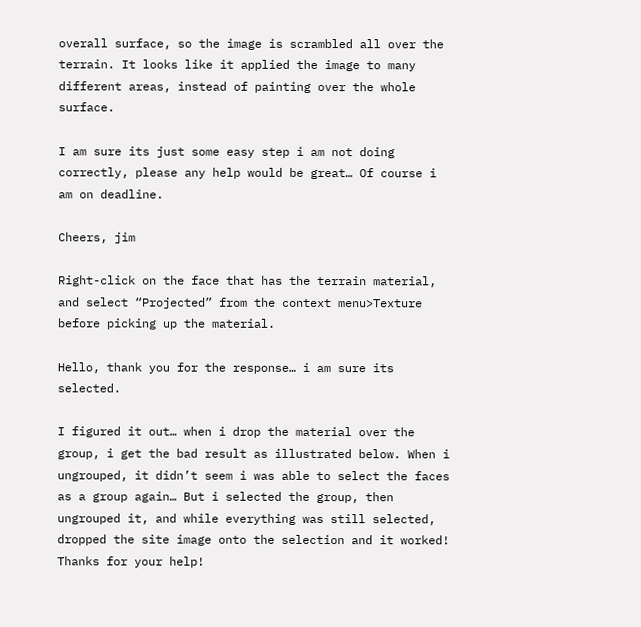overall surface, so the image is scrambled all over the terrain. It looks like it applied the image to many different areas, instead of painting over the whole surface.

I am sure its just some easy step i am not doing correctly, please any help would be great… Of course i am on deadline.

Cheers, jim

Right-click on the face that has the terrain material, and select “Projected” from the context menu>Texture before picking up the material.

Hello, thank you for the response… i am sure its selected.

I figured it out… when i drop the material over the group, i get the bad result as illustrated below. When i ungrouped, it didn’t seem i was able to select the faces as a group again… But i selected the group, then ungrouped it, and while everything was still selected, dropped the site image onto the selection and it worked!
Thanks for your help!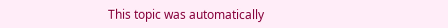This topic was automatically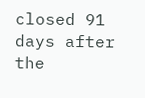closed 91 days after the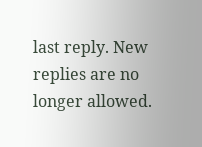last reply. New replies are no longer allowed.